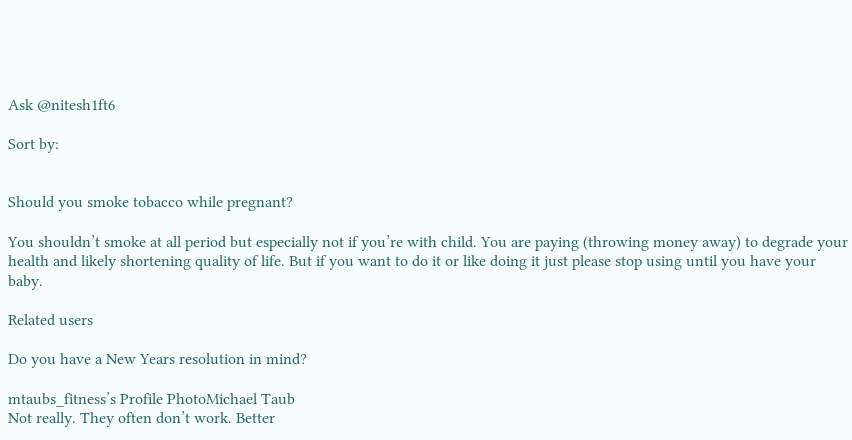Ask @nitesh1ft6

Sort by:


Should you smoke tobacco while pregnant?

You shouldn’t smoke at all period but especially not if you’re with child. You are paying (throwing money away) to degrade your health and likely shortening quality of life. But if you want to do it or like doing it just please stop using until you have your baby.

Related users

Do you have a New Years resolution in mind?

mtaubs_fitness’s Profile PhotoMichael Taub
Not really. They often don’t work. Better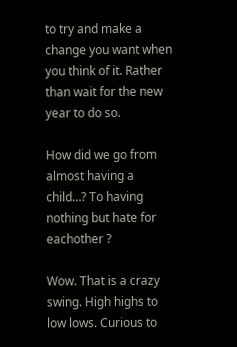to try and make a change you want when you think of it. Rather than wait for the new year to do so.

How did we go from almost having a child…? To having nothing but hate for eachother ?

Wow. That is a crazy swing. High highs to low lows. Curious to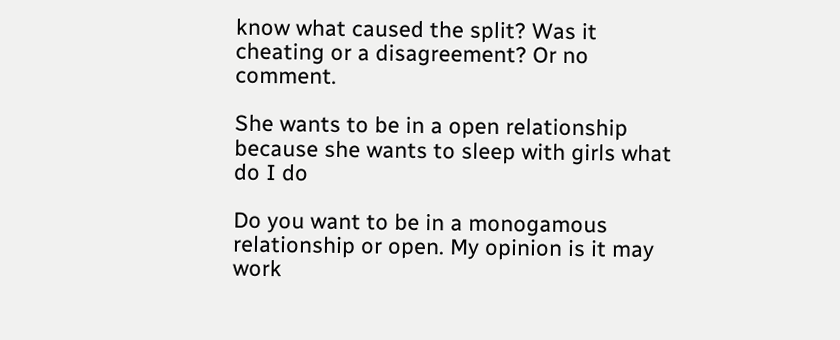know what caused the split? Was it cheating or a disagreement? Or no comment.

She wants to be in a open relationship because she wants to sleep with girls what do I do

Do you want to be in a monogamous relationship or open. My opinion is it may work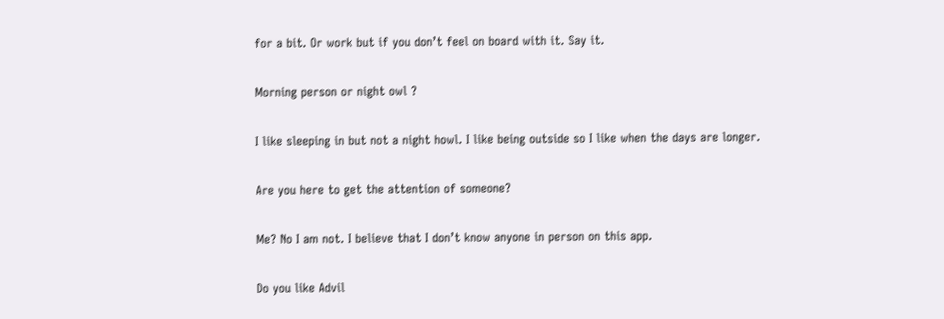for a bit. Or work but if you don’t feel on board with it. Say it.

Morning person or night owl ?

I like sleeping in but not a night howl. I like being outside so I like when the days are longer.

Are you here to get the attention of someone?

Me? No I am not. I believe that I don’t know anyone in person on this app.

Do you like Advil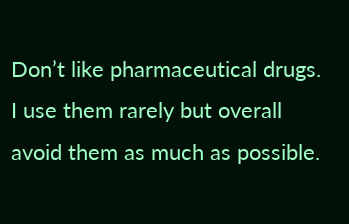Don’t like pharmaceutical drugs. I use them rarely but overall avoid them as much as possible.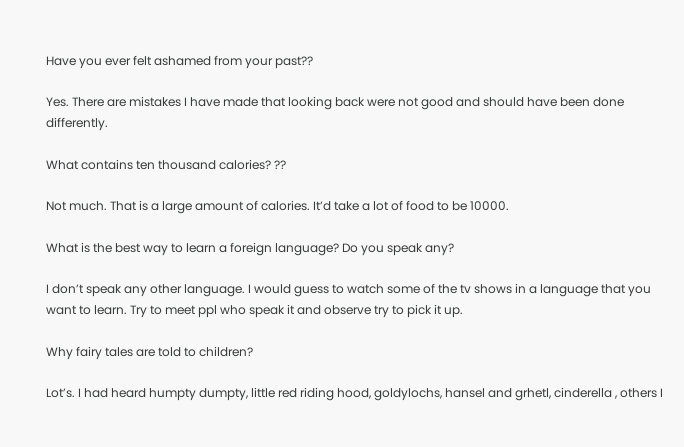Have you ever felt ashamed from your past??

Yes. There are mistakes I have made that looking back were not good and should have been done differently.

What contains ten thousand calories? ??

Not much. That is a large amount of calories. It’d take a lot of food to be 10000.

What is the best way to learn a foreign language? Do you speak any?

I don’t speak any other language. I would guess to watch some of the tv shows in a language that you want to learn. Try to meet ppl who speak it and observe try to pick it up.

Why fairy tales are told to children?

Lot’s. I had heard humpty dumpty, little red riding hood, goldylochs, hansel and grhetl, cinderella , others I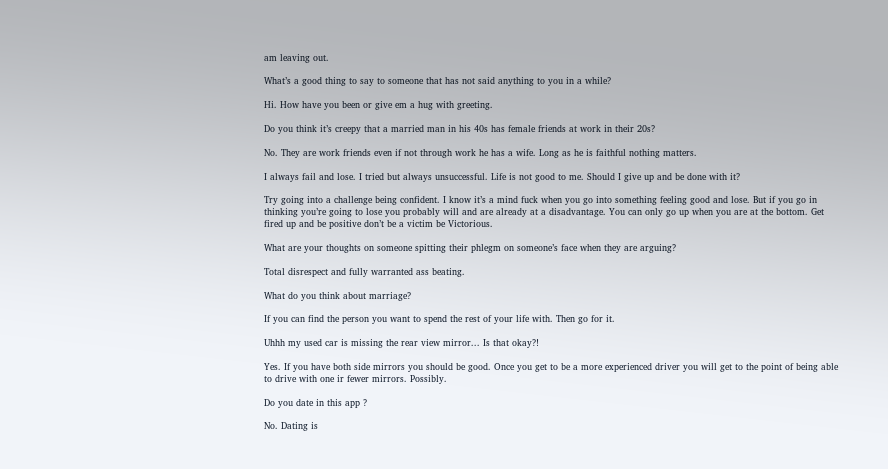am leaving out.

What’s a good thing to say to someone that has not said anything to you in a while?

Hi. How have you been or give em a hug with greeting.

Do you think it’s creepy that a married man in his 40s has female friends at work in their 20s?

No. They are work friends even if not through work he has a wife. Long as he is faithful nothing matters.

I always fail and lose. I tried but always unsuccessful. Life is not good to me. Should I give up and be done with it?

Try going into a challenge being confident. I know it’s a mind fuck when you go into something feeling good and lose. But if you go in thinking you’re going to lose you probably will and are already at a disadvantage. You can only go up when you are at the bottom. Get fired up and be positive don’t be a victim be Victorious.

What are your thoughts on someone spitting their phlegm on someone’s face when they are arguing?

Total disrespect and fully warranted ass beating.

What do you think about marriage?

If you can find the person you want to spend the rest of your life with. Then go for it.

Uhhh my used car is missing the rear view mirror... Is that okay?!

Yes. If you have both side mirrors you should be good. Once you get to be a more experienced driver you will get to the point of being able to drive with one ir fewer mirrors. Possibly.

Do you date in this app ?

No. Dating is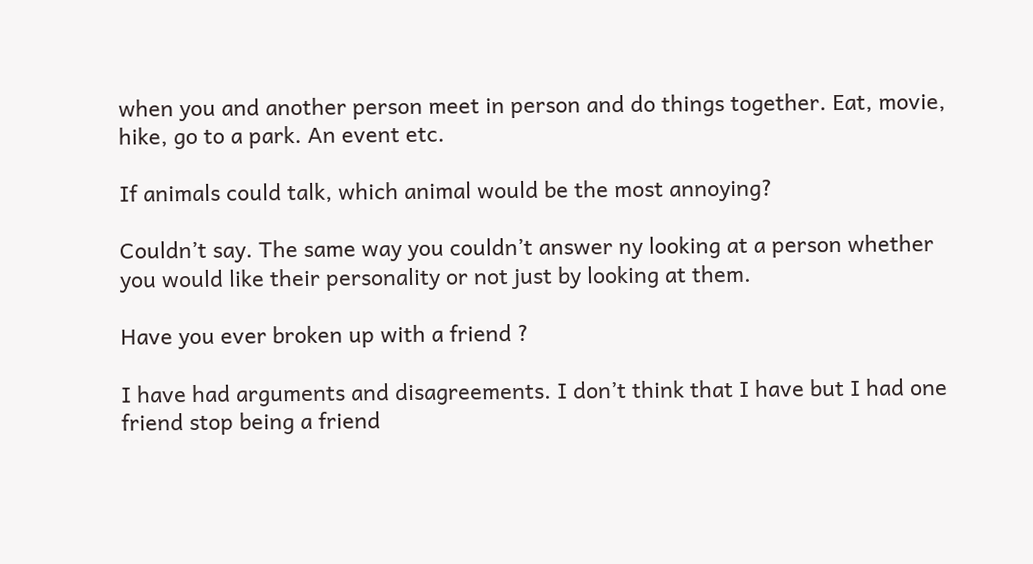when you and another person meet in person and do things together. Eat, movie, hike, go to a park. An event etc.

If animals could talk, which animal would be the most annoying?

Couldn’t say. The same way you couldn’t answer ny looking at a person whether you would like their personality or not just by looking at them.

Have you ever broken up with a friend ?

I have had arguments and disagreements. I don’t think that I have but I had one friend stop being a friend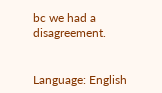bc we had a disagreement.


Language: English